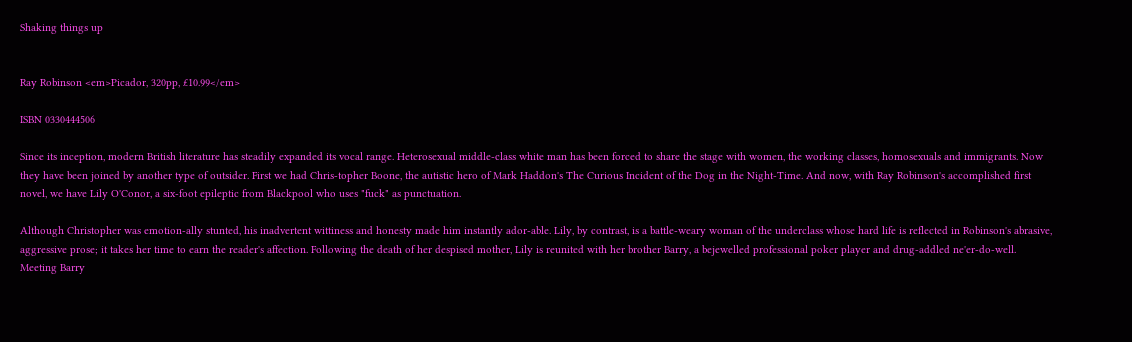Shaking things up


Ray Robinson <em>Picador, 320pp, £10.99</em>

ISBN 0330444506

Since its inception, modern British literature has steadily expanded its vocal range. Heterosexual middle-class white man has been forced to share the stage with women, the working classes, homosexuals and immigrants. Now they have been joined by another type of outsider. First we had Chris-topher Boone, the autistic hero of Mark Haddon's The Curious Incident of the Dog in the Night-Time. And now, with Ray Robinson's accomplished first novel, we have Lily O'Conor, a six-foot epileptic from Blackpool who uses "fuck" as punctuation.

Although Christopher was emotion-ally stunted, his inadvertent wittiness and honesty made him instantly ador-able. Lily, by contrast, is a battle-weary woman of the underclass whose hard life is reflected in Robinson's abrasive, aggressive prose; it takes her time to earn the reader's affection. Following the death of her despised mother, Lily is reunited with her brother Barry, a bejewelled professional poker player and drug-addled ne'er-do-well. Meeting Barry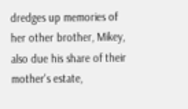dredges up memories of her other brother, Mikey, also due his share of their mother's estate,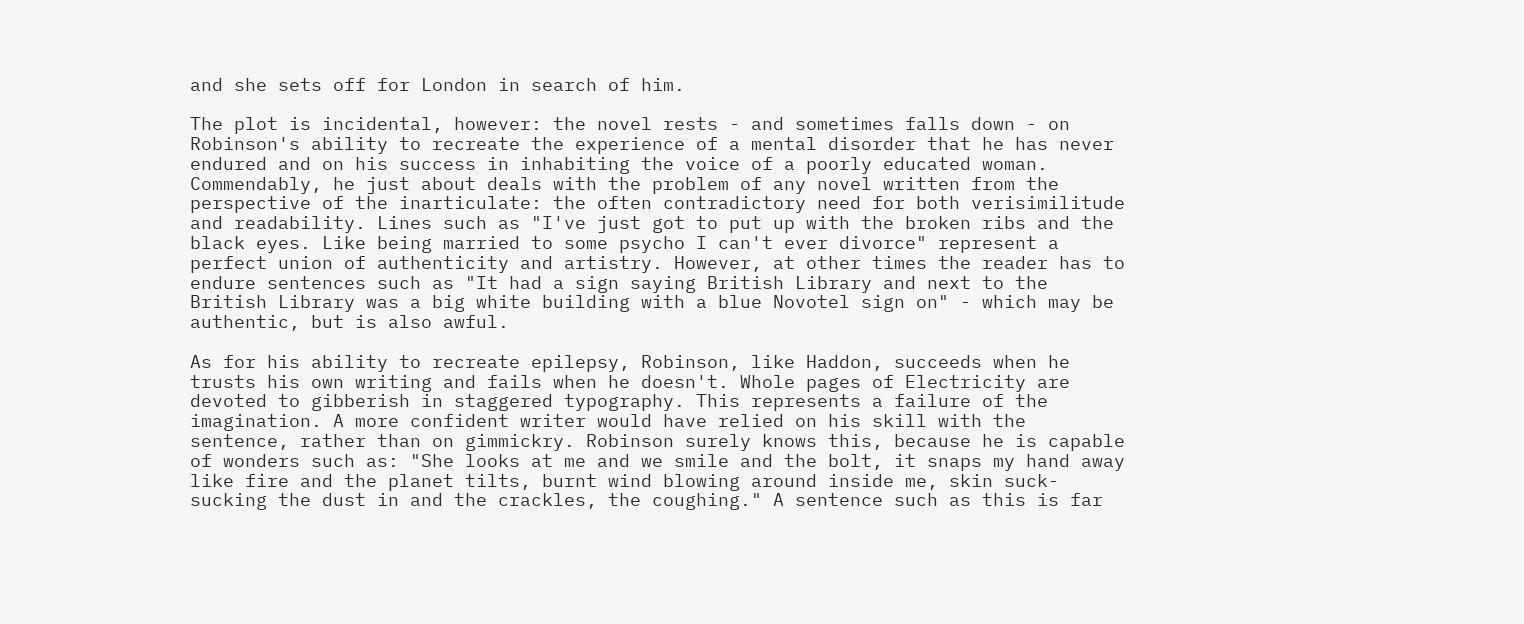and she sets off for London in search of him.

The plot is incidental, however: the novel rests - and sometimes falls down - on Robinson's ability to recreate the experience of a mental disorder that he has never endured and on his success in inhabiting the voice of a poorly educated woman. Commendably, he just about deals with the problem of any novel written from the perspective of the inarticulate: the often contradictory need for both verisimilitude and readability. Lines such as "I've just got to put up with the broken ribs and the black eyes. Like being married to some psycho I can't ever divorce" represent a perfect union of authenticity and artistry. However, at other times the reader has to endure sentences such as "It had a sign saying British Library and next to the British Library was a big white building with a blue Novotel sign on" - which may be authentic, but is also awful.

As for his ability to recreate epilepsy, Robinson, like Haddon, succeeds when he trusts his own writing and fails when he doesn't. Whole pages of Electricity are devoted to gibberish in staggered typography. This represents a failure of the imagination. A more confident writer would have relied on his skill with the sentence, rather than on gimmickry. Robinson surely knows this, because he is capable of wonders such as: "She looks at me and we smile and the bolt, it snaps my hand away like fire and the planet tilts, burnt wind blowing around inside me, skin suck-sucking the dust in and the crackles, the coughing." A sentence such as this is far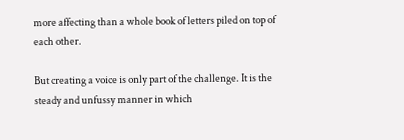more affecting than a whole book of letters piled on top of each other.

But creating a voice is only part of the challenge. It is the steady and unfussy manner in which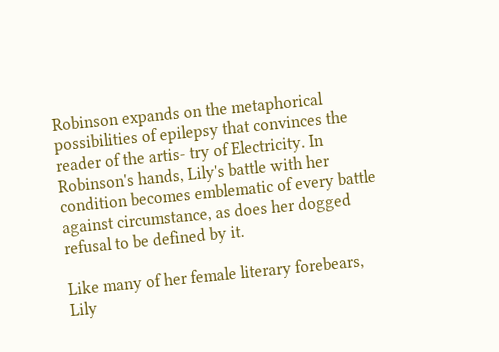Robinson expands on the metaphorical possibilities of epilepsy that convinces the reader of the artis- try of Electricity. In Robinson's hands, Lily's battle with her condition becomes emblematic of every battle against circumstance, as does her dogged refusal to be defined by it.

Like many of her female literary forebears, Lily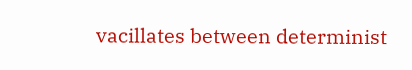vacillates between determinist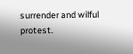surrender and wilful protest.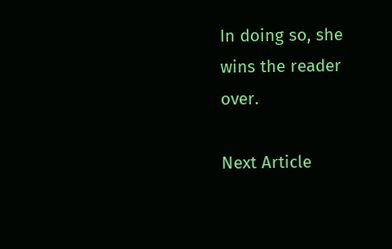In doing so, she wins the reader over.

Next Article